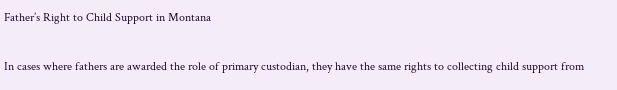Father’s Right to Child Support in Montana

In cases where fathers are awarded the role of primary custodian, they have the same rights to collecting child support from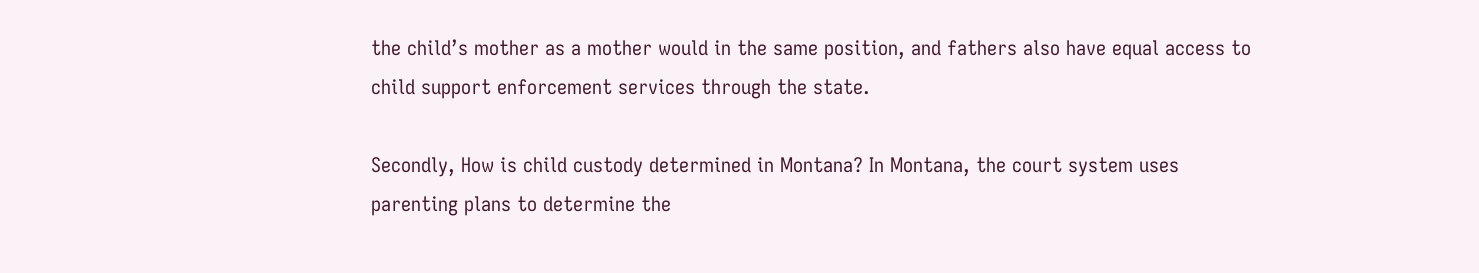the child’s mother as a mother would in the same position, and fathers also have equal access to child support enforcement services through the state.

Secondly, How is child custody determined in Montana? In Montana, the court system uses parenting plans to determine the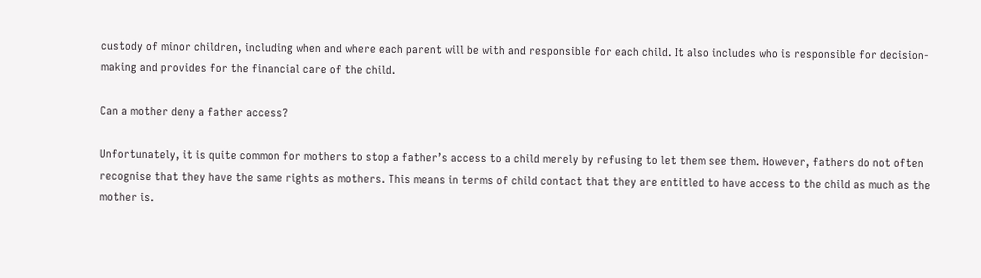custody of minor children, including when and where each parent will be with and responsible for each child. It also includes who is responsible for decision-making and provides for the financial care of the child.

Can a mother deny a father access?

Unfortunately, it is quite common for mothers to stop a father’s access to a child merely by refusing to let them see them. However, fathers do not often recognise that they have the same rights as mothers. This means in terms of child contact that they are entitled to have access to the child as much as the mother is.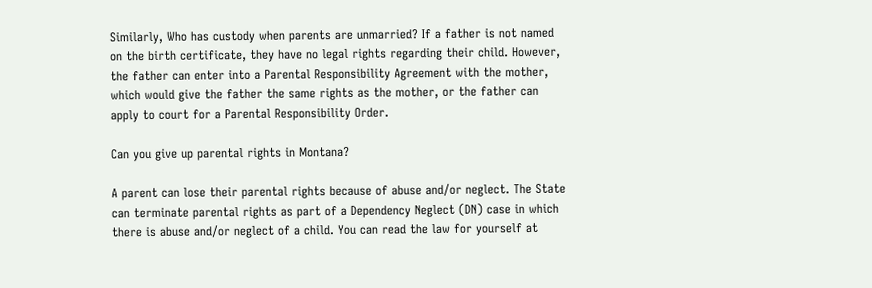Similarly, Who has custody when parents are unmarried? If a father is not named on the birth certificate, they have no legal rights regarding their child. However, the father can enter into a Parental Responsibility Agreement with the mother, which would give the father the same rights as the mother, or the father can apply to court for a Parental Responsibility Order.

Can you give up parental rights in Montana?

A parent can lose their parental rights because of abuse and/or neglect. The State can terminate parental rights as part of a Dependency Neglect (DN) case in which there is abuse and/or neglect of a child. You can read the law for yourself at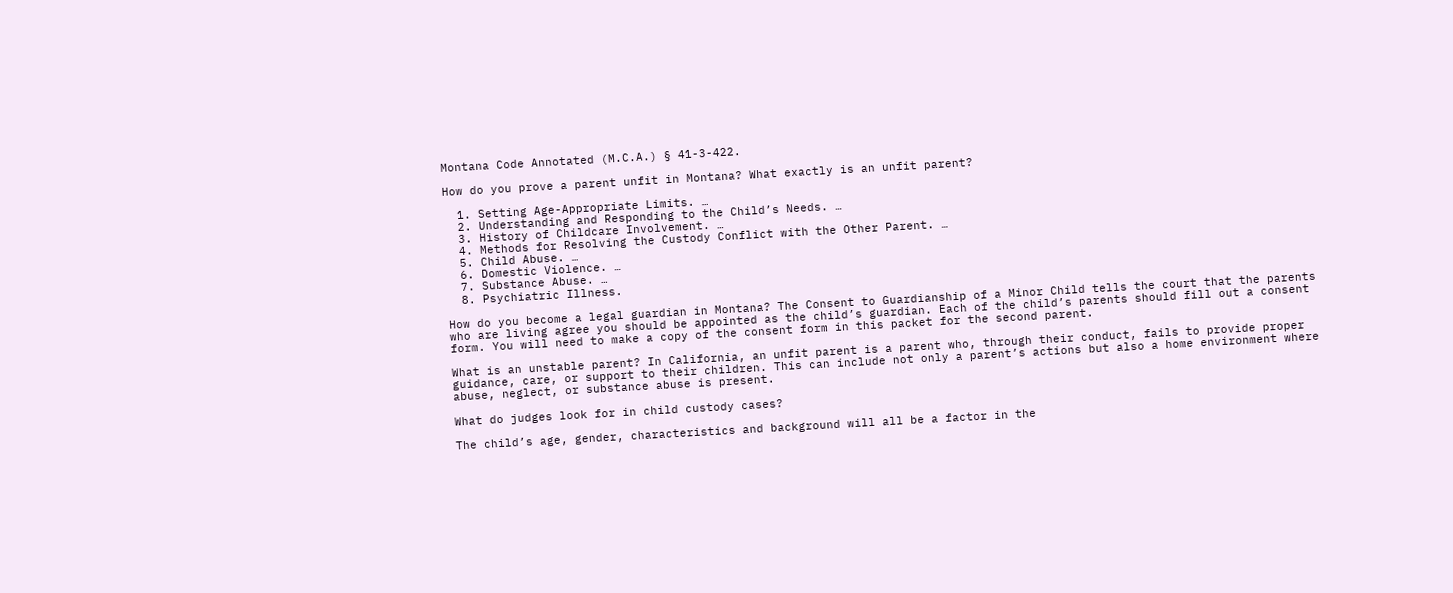Montana Code Annotated (M.C.A.) § 41-3-422.

How do you prove a parent unfit in Montana? What exactly is an unfit parent?

  1. Setting Age-Appropriate Limits. …
  2. Understanding and Responding to the Child’s Needs. …
  3. History of Childcare Involvement. …
  4. Methods for Resolving the Custody Conflict with the Other Parent. …
  5. Child Abuse. …
  6. Domestic Violence. …
  7. Substance Abuse. …
  8. Psychiatric Illness.

How do you become a legal guardian in Montana? The Consent to Guardianship of a Minor Child tells the court that the parents who are living agree you should be appointed as the child’s guardian. Each of the child’s parents should fill out a consent form. You will need to make a copy of the consent form in this packet for the second parent.

What is an unstable parent? In California, an unfit parent is a parent who, through their conduct, fails to provide proper guidance, care, or support to their children. This can include not only a parent’s actions but also a home environment where abuse, neglect, or substance abuse is present.

What do judges look for in child custody cases?

The child’s age, gender, characteristics and background will all be a factor in the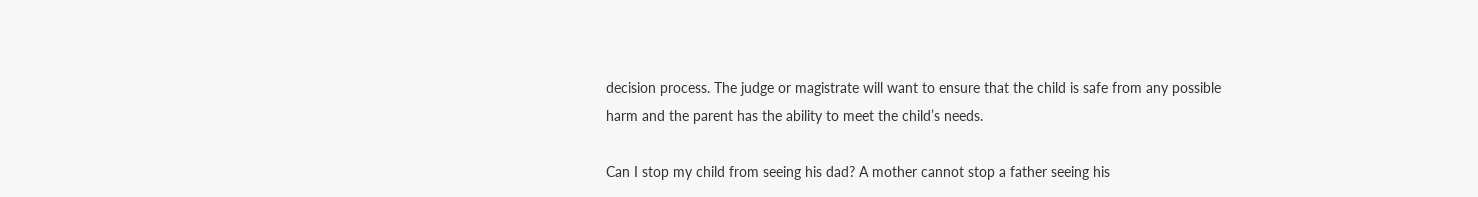decision process. The judge or magistrate will want to ensure that the child is safe from any possible harm and the parent has the ability to meet the child’s needs.

Can I stop my child from seeing his dad? A mother cannot stop a father seeing his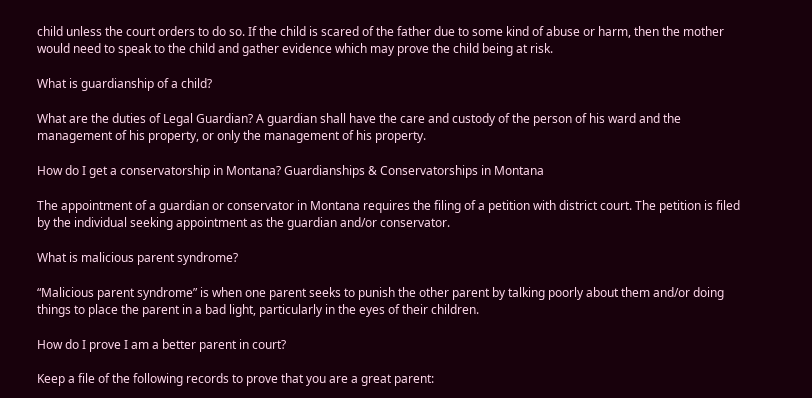child unless the court orders to do so. If the child is scared of the father due to some kind of abuse or harm, then the mother would need to speak to the child and gather evidence which may prove the child being at risk.

What is guardianship of a child?

What are the duties of Legal Guardian? A guardian shall have the care and custody of the person of his ward and the management of his property, or only the management of his property.

How do I get a conservatorship in Montana? Guardianships & Conservatorships in Montana

The appointment of a guardian or conservator in Montana requires the filing of a petition with district court. The petition is filed by the individual seeking appointment as the guardian and/or conservator.

What is malicious parent syndrome?

“Malicious parent syndrome” is when one parent seeks to punish the other parent by talking poorly about them and/or doing things to place the parent in a bad light, particularly in the eyes of their children.

How do I prove I am a better parent in court?

Keep a file of the following records to prove that you are a great parent: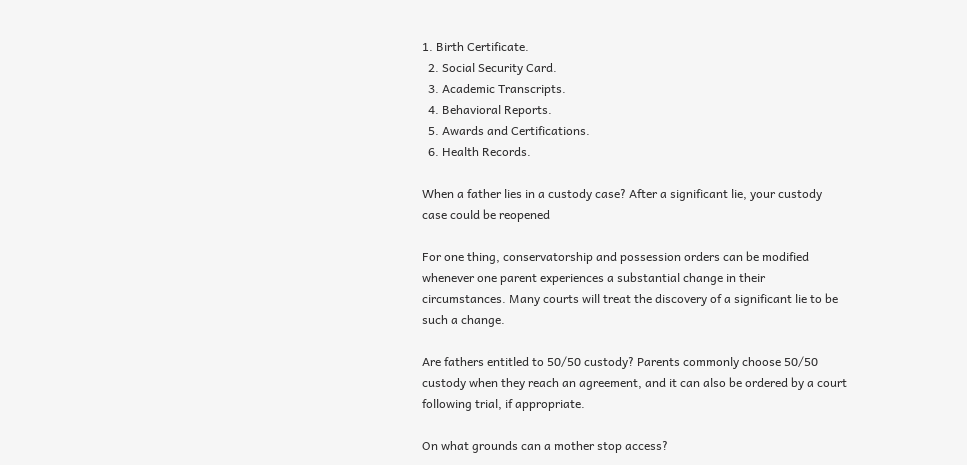1. Birth Certificate.
  2. Social Security Card.
  3. Academic Transcripts.
  4. Behavioral Reports.
  5. Awards and Certifications.
  6. Health Records.

When a father lies in a custody case? After a significant lie, your custody case could be reopened

For one thing, conservatorship and possession orders can be modified whenever one parent experiences a substantial change in their circumstances. Many courts will treat the discovery of a significant lie to be such a change.

Are fathers entitled to 50/50 custody? Parents commonly choose 50/50 custody when they reach an agreement, and it can also be ordered by a court following trial, if appropriate.

On what grounds can a mother stop access?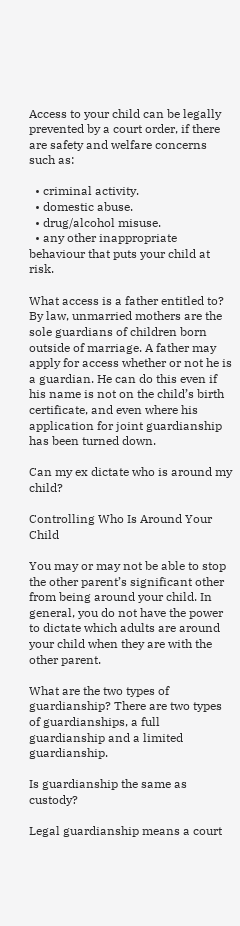Access to your child can be legally prevented by a court order, if there are safety and welfare concerns such as:

  • criminal activity.
  • domestic abuse.
  • drug/alcohol misuse.
  • any other inappropriate behaviour that puts your child at risk.

What access is a father entitled to? By law, unmarried mothers are the sole guardians of children born outside of marriage. A father may apply for access whether or not he is a guardian. He can do this even if his name is not on the child’s birth certificate, and even where his application for joint guardianship has been turned down.

Can my ex dictate who is around my child?

Controlling Who Is Around Your Child

You may or may not be able to stop the other parent’s significant other from being around your child. In general, you do not have the power to dictate which adults are around your child when they are with the other parent.

What are the two types of guardianship? There are two types of guardianships, a full guardianship and a limited guardianship.

Is guardianship the same as custody?

Legal guardianship means a court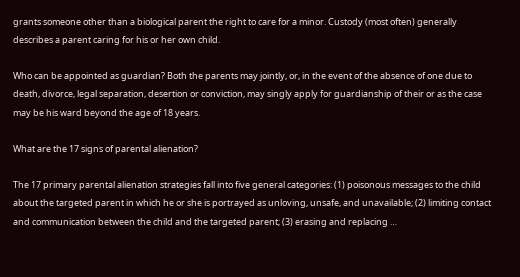grants someone other than a biological parent the right to care for a minor. Custody (most often) generally describes a parent caring for his or her own child.

Who can be appointed as guardian? Both the parents may jointly, or, in the event of the absence of one due to death, divorce, legal separation, desertion or conviction, may singly apply for guardianship of their or as the case may be his ward beyond the age of 18 years.

What are the 17 signs of parental alienation?

The 17 primary parental alienation strategies fall into five general categories: (1) poisonous messages to the child about the targeted parent in which he or she is portrayed as unloving, unsafe, and unavailable; (2) limiting contact and communication between the child and the targeted parent; (3) erasing and replacing …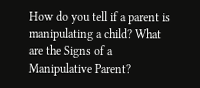How do you tell if a parent is manipulating a child? What are the Signs of a Manipulative Parent?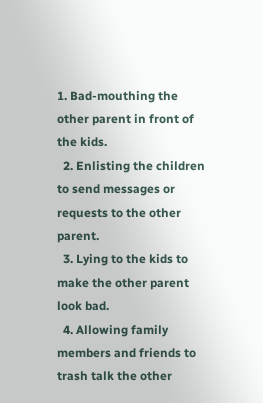1. Bad-mouthing the other parent in front of the kids.
  2. Enlisting the children to send messages or requests to the other parent.
  3. Lying to the kids to make the other parent look bad.
  4. Allowing family members and friends to trash talk the other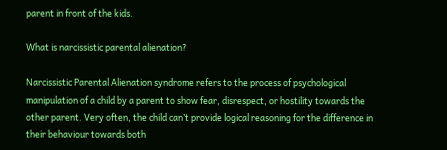parent in front of the kids.

What is narcissistic parental alienation?

Narcissistic Parental Alienation syndrome refers to the process of psychological manipulation of a child by a parent to show fear, disrespect, or hostility towards the other parent. Very often, the child can’t provide logical reasoning for the difference in their behaviour towards both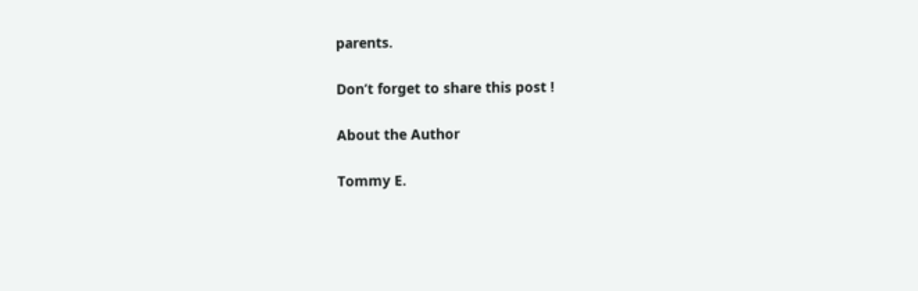parents.

Don’t forget to share this post !

About the Author

Tommy E.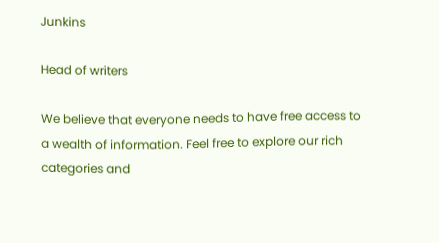Junkins

Head of writers

We believe that everyone needs to have free access to a wealth of information. Feel free to explore our rich categories and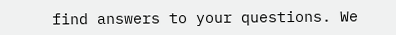find answers to your questions. We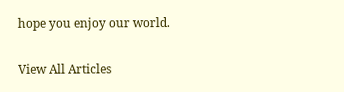hope you enjoy our world.

View All Articles